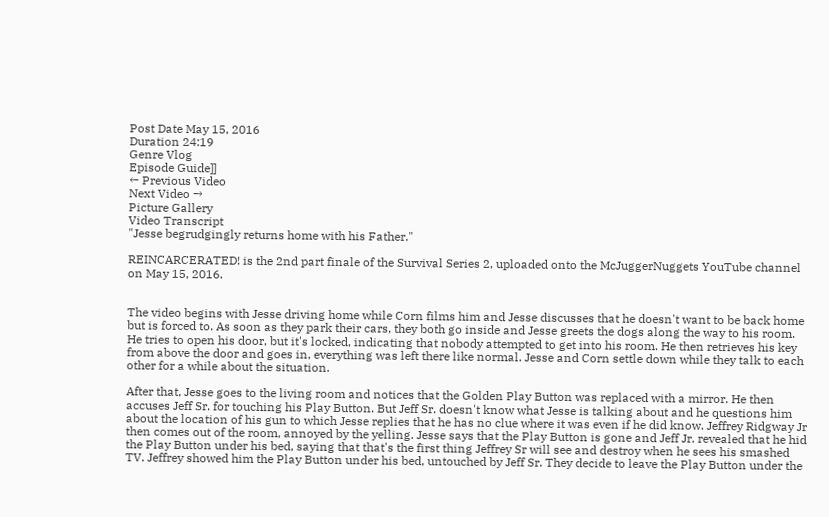Post Date May 15, 2016
Duration 24:19
Genre Vlog
Episode Guide]]
← Previous Video
Next Video →
Picture Gallery
Video Transcript
"Jesse begrudgingly returns home with his Father."

REINCARCERATED! is the 2nd part finale of the Survival Series 2, uploaded onto the McJuggerNuggets YouTube channel on May 15, 2016.


The video begins with Jesse driving home while Corn films him and Jesse discusses that he doesn't want to be back home but is forced to. As soon as they park their cars, they both go inside and Jesse greets the dogs along the way to his room. He tries to open his door, but it's locked, indicating that nobody attempted to get into his room. He then retrieves his key from above the door and goes in, everything was left there like normal. Jesse and Corn settle down while they talk to each other for a while about the situation.

After that, Jesse goes to the living room and notices that the Golden Play Button was replaced with a mirror. He then accuses Jeff Sr. for touching his Play Button. But Jeff Sr. doesn't know what Jesse is talking about and he questions him about the location of his gun to which Jesse replies that he has no clue where it was even if he did know. Jeffrey Ridgway Jr then comes out of the room, annoyed by the yelling. Jesse says that the Play Button is gone and Jeff Jr. revealed that he hid the Play Button under his bed, saying that that's the first thing Jeffrey Sr will see and destroy when he sees his smashed TV. Jeffrey showed him the Play Button under his bed, untouched by Jeff Sr. They decide to leave the Play Button under the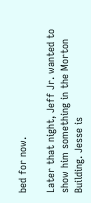bed for now.

Later that night, Jeff Jr. wanted to show him something in the Morton Building. Jesse is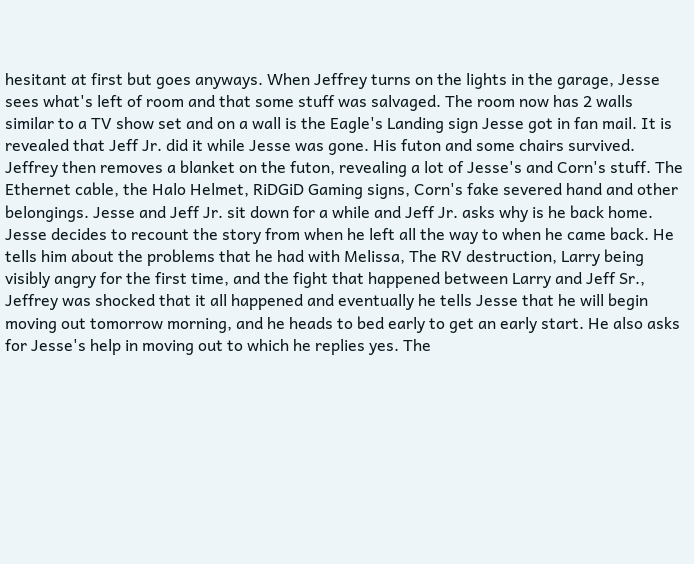hesitant at first but goes anyways. When Jeffrey turns on the lights in the garage, Jesse sees what's left of room and that some stuff was salvaged. The room now has 2 walls similar to a TV show set and on a wall is the Eagle's Landing sign Jesse got in fan mail. It is revealed that Jeff Jr. did it while Jesse was gone. His futon and some chairs survived. Jeffrey then removes a blanket on the futon, revealing a lot of Jesse's and Corn's stuff. The Ethernet cable, the Halo Helmet, RiDGiD Gaming signs, Corn's fake severed hand and other belongings. Jesse and Jeff Jr. sit down for a while and Jeff Jr. asks why is he back home. Jesse decides to recount the story from when he left all the way to when he came back. He tells him about the problems that he had with Melissa, The RV destruction, Larry being visibly angry for the first time, and the fight that happened between Larry and Jeff Sr., Jeffrey was shocked that it all happened and eventually he tells Jesse that he will begin moving out tomorrow morning, and he heads to bed early to get an early start. He also asks for Jesse's help in moving out to which he replies yes. The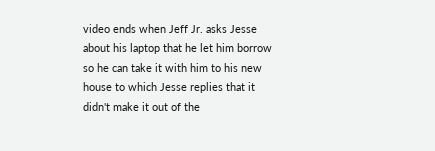video ends when Jeff Jr. asks Jesse about his laptop that he let him borrow so he can take it with him to his new house to which Jesse replies that it didn't make it out of the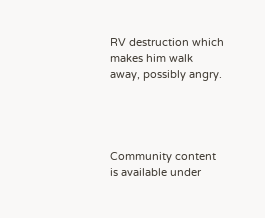RV destruction which makes him walk away, possibly angry.




Community content is available under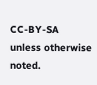CC-BY-SA unless otherwise noted.